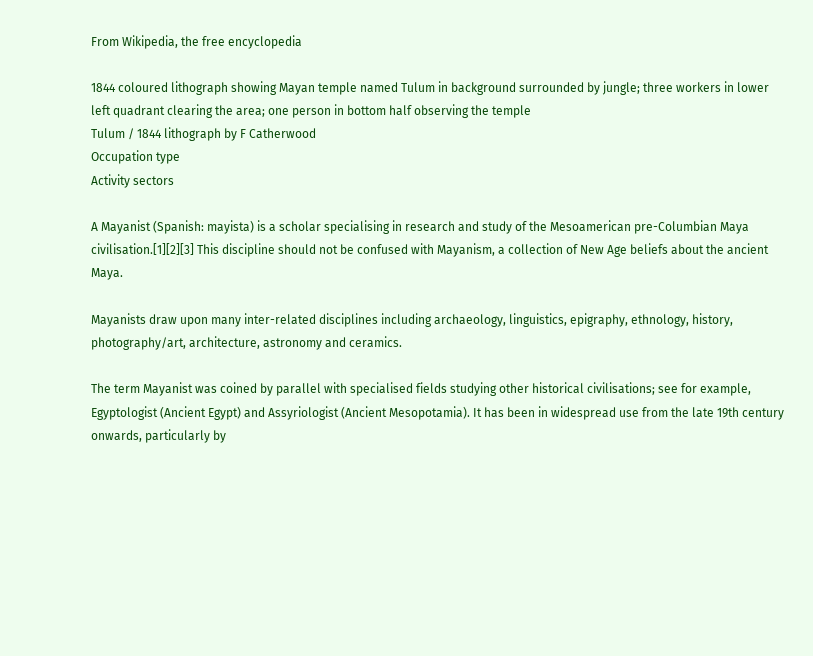From Wikipedia, the free encyclopedia

1844 coloured lithograph showing Mayan temple named Tulum in background surrounded by jungle; three workers in lower left quadrant clearing the area; one person in bottom half observing the temple
Tulum / 1844 lithograph by F Catherwood
Occupation type
Activity sectors

A Mayanist (Spanish: mayista) is a scholar specialising in research and study of the Mesoamerican pre-Columbian Maya civilisation.[1][2][3] This discipline should not be confused with Mayanism, a collection of New Age beliefs about the ancient Maya.

Mayanists draw upon many inter-related disciplines including archaeology, linguistics, epigraphy, ethnology, history, photography/art, architecture, astronomy and ceramics.

The term Mayanist was coined by parallel with specialised fields studying other historical civilisations; see for example, Egyptologist (Ancient Egypt) and Assyriologist (Ancient Mesopotamia). It has been in widespread use from the late 19th century onwards, particularly by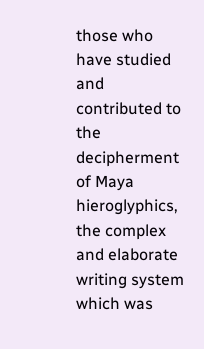those who have studied and contributed to the decipherment of Maya hieroglyphics, the complex and elaborate writing system which was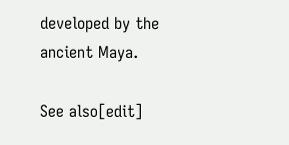developed by the ancient Maya.

See also[edit]